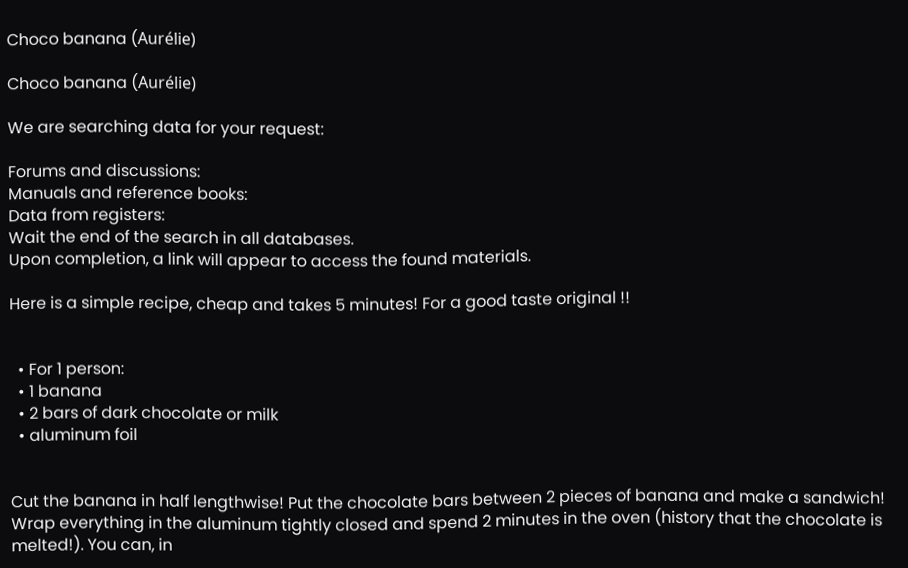Choco banana (Aurélie)

Choco banana (Aurélie)

We are searching data for your request:

Forums and discussions:
Manuals and reference books:
Data from registers:
Wait the end of the search in all databases.
Upon completion, a link will appear to access the found materials.

Here is a simple recipe, cheap and takes 5 minutes! For a good taste original !!


  • For 1 person:
  • 1 banana
  • 2 bars of dark chocolate or milk
  • aluminum foil


Cut the banana in half lengthwise! Put the chocolate bars between 2 pieces of banana and make a sandwich! Wrap everything in the aluminum tightly closed and spend 2 minutes in the oven (history that the chocolate is melted!). You can, in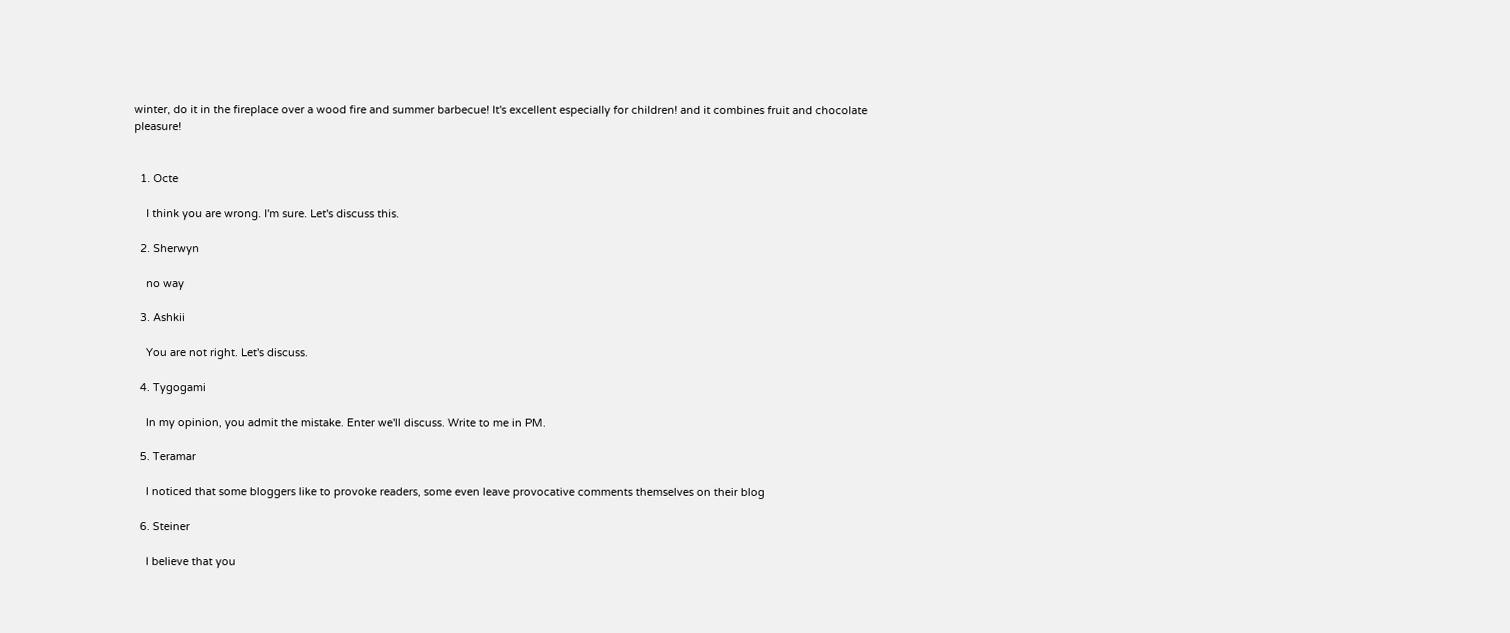winter, do it in the fireplace over a wood fire and summer barbecue! It's excellent especially for children! and it combines fruit and chocolate pleasure!


  1. Octe

    I think you are wrong. I'm sure. Let's discuss this.

  2. Sherwyn

    no way

  3. Ashkii

    You are not right. Let's discuss.

  4. Tygogami

    In my opinion, you admit the mistake. Enter we'll discuss. Write to me in PM.

  5. Teramar

    I noticed that some bloggers like to provoke readers, some even leave provocative comments themselves on their blog

  6. Steiner

    I believe that you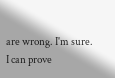are wrong. I'm sure. I can prove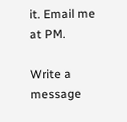it. Email me at PM.

Write a message